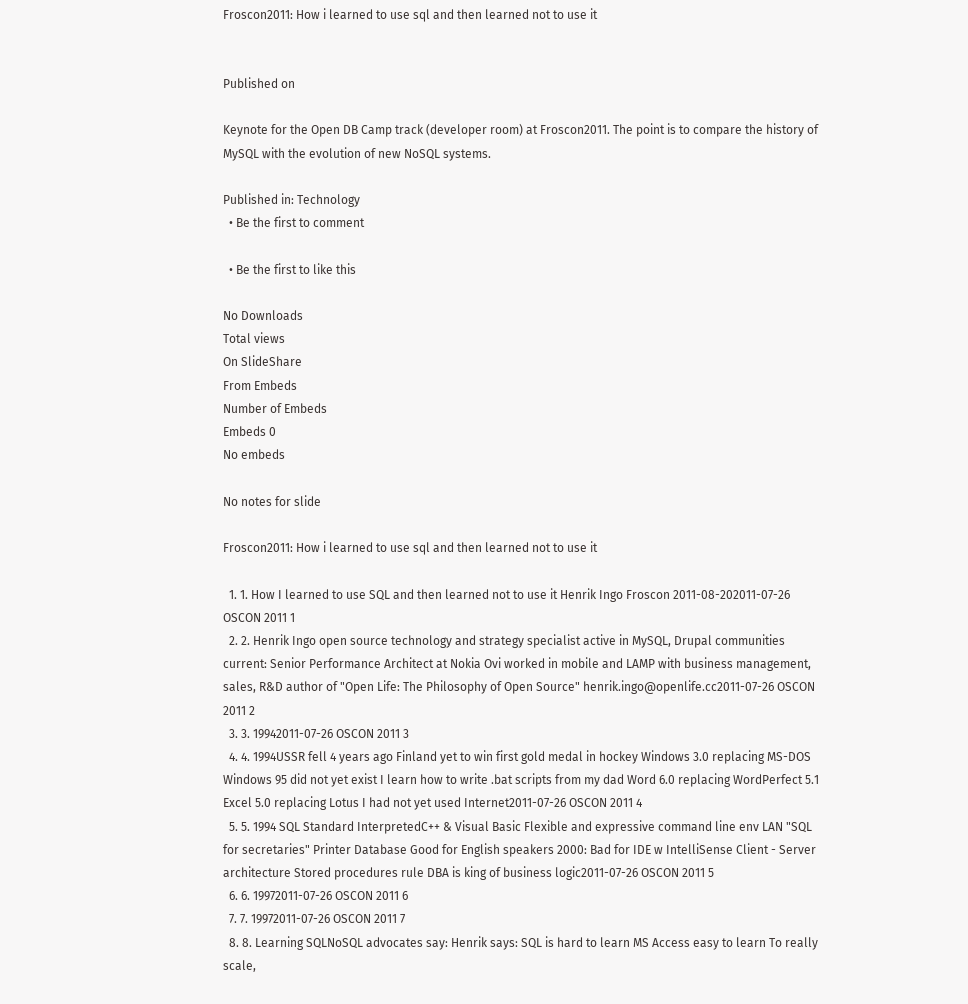Froscon2011: How i learned to use sql and then learned not to use it


Published on

Keynote for the Open DB Camp track (developer room) at Froscon2011. The point is to compare the history of MySQL with the evolution of new NoSQL systems.

Published in: Technology
  • Be the first to comment

  • Be the first to like this

No Downloads
Total views
On SlideShare
From Embeds
Number of Embeds
Embeds 0
No embeds

No notes for slide

Froscon2011: How i learned to use sql and then learned not to use it

  1. 1. How I learned to use SQL and then learned not to use it Henrik Ingo Froscon 2011-08-202011-07-26 OSCON 2011 1
  2. 2. Henrik Ingo open source technology and strategy specialist active in MySQL, Drupal communities current: Senior Performance Architect at Nokia Ovi worked in mobile and LAMP with business management, sales, R&D author of "Open Life: The Philosophy of Open Source" henrik.ingo@openlife.cc2011-07-26 OSCON 2011 2
  3. 3. 19942011-07-26 OSCON 2011 3
  4. 4. 1994USSR fell 4 years ago Finland yet to win first gold medal in hockey Windows 3.0 replacing MS-DOS Windows 95 did not yet exist I learn how to write .bat scripts from my dad Word 6.0 replacing WordPerfect 5.1 Excel 5.0 replacing Lotus I had not yet used Internet2011-07-26 OSCON 2011 4
  5. 5. 1994 SQL Standard InterpretedC++ & Visual Basic Flexible and expressive command line env LAN "SQL for secretaries" Printer Database Good for English speakers 2000: Bad for IDE w IntelliSense Client - Server architecture Stored procedures rule DBA is king of business logic2011-07-26 OSCON 2011 5
  6. 6. 19972011-07-26 OSCON 2011 6
  7. 7. 19972011-07-26 OSCON 2011 7
  8. 8. Learning SQLNoSQL advocates say: Henrik says: SQL is hard to learn MS Access easy to learn To really scale,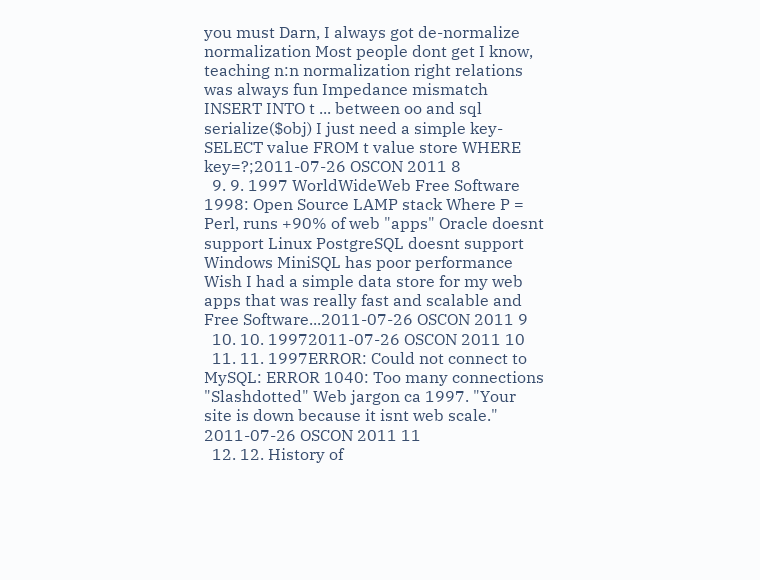you must Darn, I always got de-normalize normalization Most people dont get I know, teaching n:n normalization right relations was always fun Impedance mismatch INSERT INTO t ... between oo and sql serialize($obj) I just need a simple key- SELECT value FROM t value store WHERE key=?;2011-07-26 OSCON 2011 8
  9. 9. 1997 WorldWideWeb Free Software 1998: Open Source LAMP stack Where P = Perl, runs +90% of web "apps" Oracle doesnt support Linux PostgreSQL doesnt support Windows MiniSQL has poor performance Wish I had a simple data store for my web apps that was really fast and scalable and Free Software...2011-07-26 OSCON 2011 9
  10. 10. 19972011-07-26 OSCON 2011 10
  11. 11. 1997ERROR: Could not connect to MySQL: ERROR 1040: Too many connections "Slashdotted" Web jargon ca 1997. "Your site is down because it isnt web scale." 2011-07-26 OSCON 2011 11
  12. 12. History of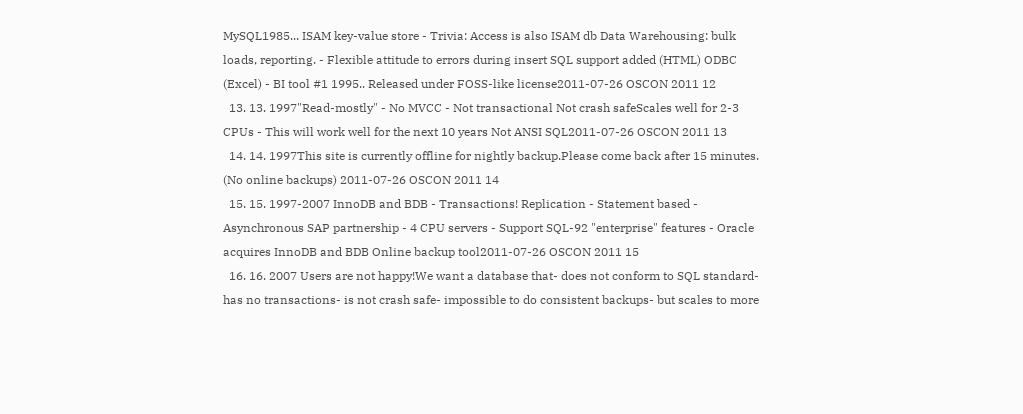MySQL1985... ISAM key-value store - Trivia: Access is also ISAM db Data Warehousing: bulk loads, reporting. - Flexible attitude to errors during insert SQL support added (HTML) ODBC (Excel) - BI tool #1 1995.. Released under FOSS-like license2011-07-26 OSCON 2011 12
  13. 13. 1997"Read-mostly" - No MVCC - Not transactional Not crash safeScales well for 2-3 CPUs - This will work well for the next 10 years Not ANSI SQL2011-07-26 OSCON 2011 13
  14. 14. 1997This site is currently offline for nightly backup.Please come back after 15 minutes. (No online backups) 2011-07-26 OSCON 2011 14
  15. 15. 1997-2007 InnoDB and BDB - Transactions! Replication - Statement based - Asynchronous SAP partnership - 4 CPU servers - Support SQL-92 "enterprise" features - Oracle acquires InnoDB and BDB Online backup tool2011-07-26 OSCON 2011 15
  16. 16. 2007 Users are not happy!We want a database that- does not conform to SQL standard- has no transactions- is not crash safe- impossible to do consistent backups- but scales to more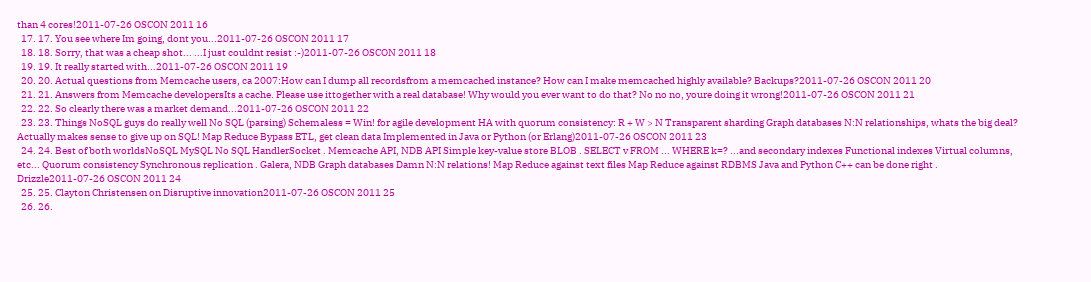than 4 cores!2011-07-26 OSCON 2011 16
  17. 17. You see where Im going, dont you...2011-07-26 OSCON 2011 17
  18. 18. Sorry, that was a cheap shot... ...I just couldnt resist :-)2011-07-26 OSCON 2011 18
  19. 19. It really started with...2011-07-26 OSCON 2011 19
  20. 20. Actual questions from Memcache users, ca 2007:How can I dump all recordsfrom a memcached instance? How can I make memcached highly available? Backups?2011-07-26 OSCON 2011 20
  21. 21. Answers from Memcache developersIts a cache. Please use ittogether with a real database! Why would you ever want to do that? No no no, youre doing it wrong!2011-07-26 OSCON 2011 21
  22. 22. So clearly there was a market demand...2011-07-26 OSCON 2011 22
  23. 23. Things NoSQL guys do really well No SQL (parsing) Schemaless = Win! for agile development HA with quorum consistency: R + W > N Transparent sharding Graph databases N:N relationships, whats the big deal? Actually makes sense to give up on SQL! Map Reduce Bypass ETL, get clean data Implemented in Java or Python (or Erlang)2011-07-26 OSCON 2011 23
  24. 24. Best of both worldsNoSQL MySQL No SQL HandlerSocket . Memcache API, NDB API Simple key-value store BLOB . SELECT v FROM ... WHERE k=? ...and secondary indexes Functional indexes Virtual columns, etc... Quorum consistency Synchronous replication . Galera, NDB Graph databases Damn N:N relations! Map Reduce against text files Map Reduce against RDBMS Java and Python C++ can be done right . Drizzle2011-07-26 OSCON 2011 24
  25. 25. Clayton Christensen on Disruptive innovation2011-07-26 OSCON 2011 25
  26. 26.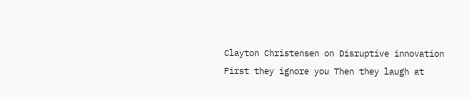Clayton Christensen on Disruptive innovation First they ignore you Then they laugh at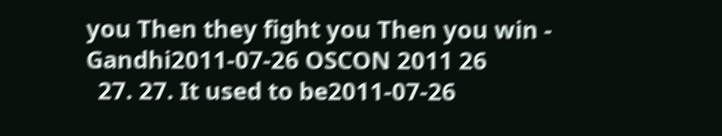you Then they fight you Then you win - Gandhi2011-07-26 OSCON 2011 26
  27. 27. It used to be2011-07-26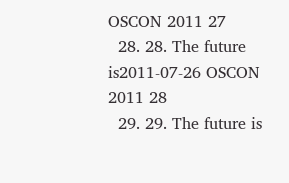OSCON 2011 27
  28. 28. The future is2011-07-26 OSCON 2011 28
  29. 29. The future is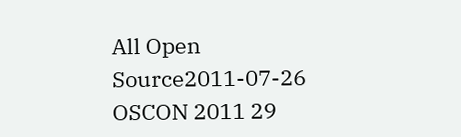All Open Source2011-07-26 OSCON 2011 29